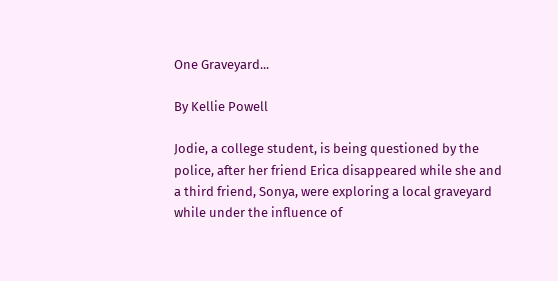One Graveyard...

By Kellie Powell

Jodie, a college student, is being questioned by the police, after her friend Erica disappeared while she and a third friend, Sonya, were exploring a local graveyard while under the influence of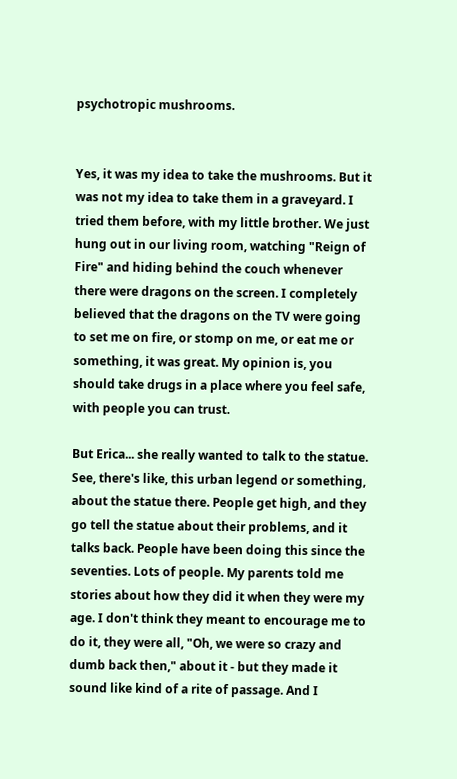psychotropic mushrooms.


Yes, it was my idea to take the mushrooms. But it was not my idea to take them in a graveyard. I tried them before, with my little brother. We just hung out in our living room, watching "Reign of Fire" and hiding behind the couch whenever there were dragons on the screen. I completely believed that the dragons on the TV were going to set me on fire, or stomp on me, or eat me or something, it was great. My opinion is, you should take drugs in a place where you feel safe, with people you can trust.

But Erica... she really wanted to talk to the statue. See, there's like, this urban legend or something, about the statue there. People get high, and they go tell the statue about their problems, and it talks back. People have been doing this since the seventies. Lots of people. My parents told me stories about how they did it when they were my age. I don't think they meant to encourage me to do it, they were all, "Oh, we were so crazy and dumb back then," about it - but they made it sound like kind of a rite of passage. And I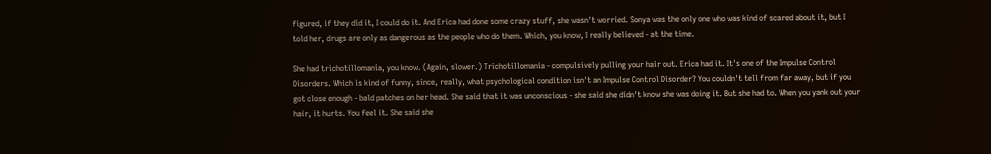figured, if they did it, I could do it. And Erica had done some crazy stuff, she wasn't worried. Sonya was the only one who was kind of scared about it, but I told her, drugs are only as dangerous as the people who do them. Which, you know, I really believed - at the time.

She had trichotillomania, you know. (Again, slower.) Trichotillomania - compulsively pulling your hair out. Erica had it. It's one of the Impulse Control Disorders. Which is kind of funny, since, really, what psychological condition isn't an Impulse Control Disorder? You couldn't tell from far away, but if you got close enough - bald patches on her head. She said that it was unconscious - she said she didn't know she was doing it. But she had to. When you yank out your hair, it hurts. You feel it. She said she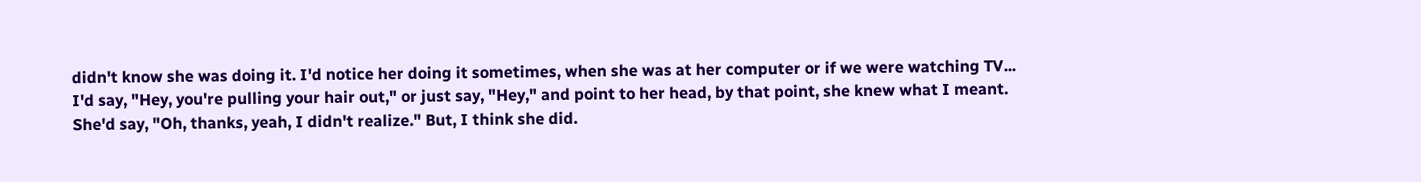didn't know she was doing it. I'd notice her doing it sometimes, when she was at her computer or if we were watching TV... I'd say, "Hey, you're pulling your hair out," or just say, "Hey," and point to her head, by that point, she knew what I meant. She'd say, "Oh, thanks, yeah, I didn't realize." But, I think she did.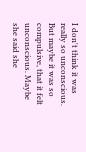I don't think it was really so unconscious. But maybe it was so compulsive, that it felt unconscious. Maybe she said she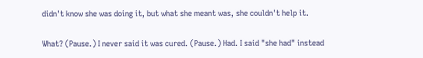didn't know she was doing it, but what she meant was, she couldn't help it.

What? (Pause.) I never said it was cured. (Pause.) Had. I said "she had" instead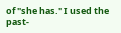of "she has." I used the past-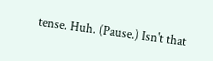tense. Huh. (Pause.) Isn't that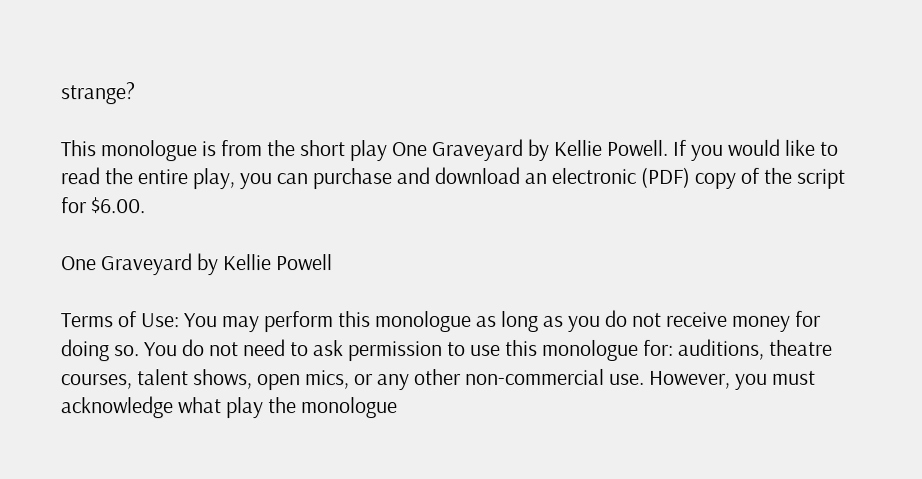strange?

This monologue is from the short play One Graveyard by Kellie Powell. If you would like to read the entire play, you can purchase and download an electronic (PDF) copy of the script for $6.00.

One Graveyard by Kellie Powell

Terms of Use: You may perform this monologue as long as you do not receive money for doing so. You do not need to ask permission to use this monologue for: auditions, theatre courses, talent shows, open mics, or any other non-commercial use. However, you must acknowledge what play the monologue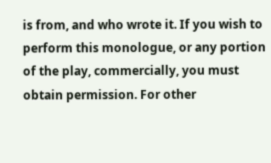is from, and who wrote it. If you wish to perform this monologue, or any portion of the play, commercially, you must obtain permission. For other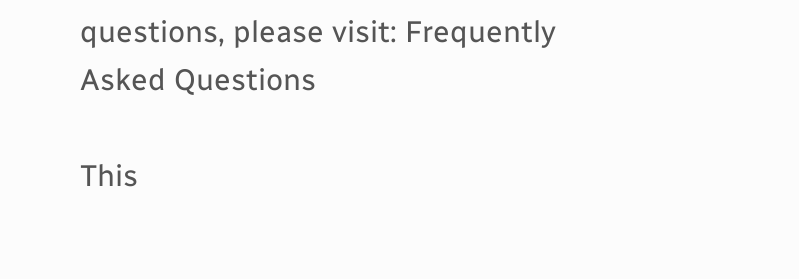questions, please visit: Frequently Asked Questions

This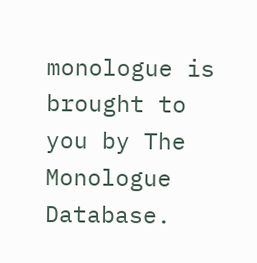monologue is brought to you by The Monologue Database.